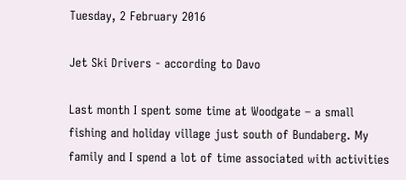Tuesday, 2 February 2016

Jet Ski Drivers - according to Davo

Last month I spent some time at Woodgate – a small fishing and holiday village just south of Bundaberg. My family and I spend a lot of time associated with activities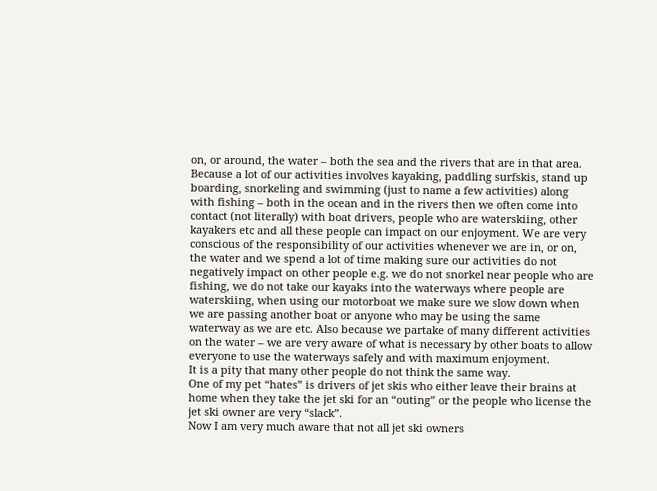on, or around, the water – both the sea and the rivers that are in that area. Because a lot of our activities involves kayaking, paddling surfskis, stand up boarding, snorkeling and swimming (just to name a few activities) along with fishing – both in the ocean and in the rivers then we often come into contact (not literally) with boat drivers, people who are waterskiing, other kayakers etc and all these people can impact on our enjoyment. We are very conscious of the responsibility of our activities whenever we are in, or on, the water and we spend a lot of time making sure our activities do not negatively impact on other people e.g. we do not snorkel near people who are fishing, we do not take our kayaks into the waterways where people are waterskiing, when using our motorboat we make sure we slow down when we are passing another boat or anyone who may be using the same waterway as we are etc. Also because we partake of many different activities on the water – we are very aware of what is necessary by other boats to allow everyone to use the waterways safely and with maximum enjoyment.
It is a pity that many other people do not think the same way.
One of my pet “hates” is drivers of jet skis who either leave their brains at home when they take the jet ski for an “outing” or the people who license the jet ski owner are very “slack”.
Now I am very much aware that not all jet ski owners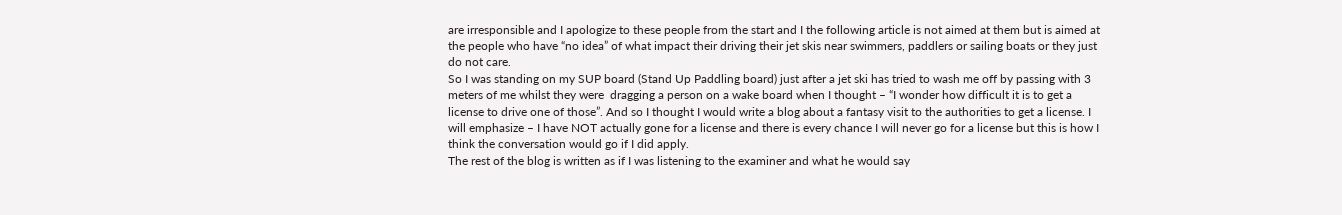are irresponsible and I apologize to these people from the start and I the following article is not aimed at them but is aimed at the people who have “no idea” of what impact their driving their jet skis near swimmers, paddlers or sailing boats or they just do not care.
So I was standing on my SUP board (Stand Up Paddling board) just after a jet ski has tried to wash me off by passing with 3 meters of me whilst they were  dragging a person on a wake board when I thought – “I wonder how difficult it is to get a license to drive one of those”. And so I thought I would write a blog about a fantasy visit to the authorities to get a license. I will emphasize – I have NOT actually gone for a license and there is every chance I will never go for a license but this is how I think the conversation would go if I did apply.
The rest of the blog is written as if I was listening to the examiner and what he would say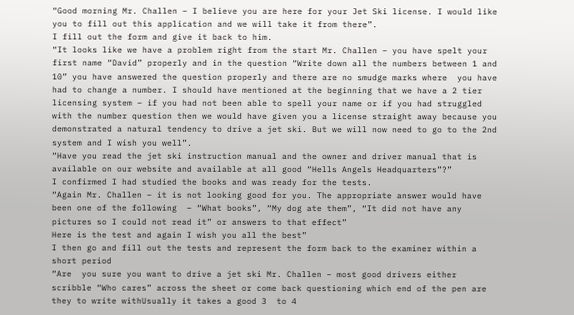“Good morning Mr. Challen – I believe you are here for your Jet Ski license. I would like you to fill out this application and we will take it from there”.
I fill out the form and give it back to him.
“It looks like we have a problem right from the start Mr. Challen – you have spelt your first name “David” properly and in the question “Write down all the numbers between 1 and 10” you have answered the question properly and there are no smudge marks where  you have had to change a number. I should have mentioned at the beginning that we have a 2 tier licensing system – if you had not been able to spell your name or if you had struggled with the number question then we would have given you a license straight away because you demonstrated a natural tendency to drive a jet ski. But we will now need to go to the 2nd system and I wish you well”.
“Have you read the jet ski instruction manual and the owner and driver manual that is available on our website and available at all good “Hells Angels Headquarters”?”
I confirmed I had studied the books and was ready for the tests.
“Again Mr. Challen – it is not looking good for you. The appropriate answer would have been one of the following  – “What books”, “My dog ate them”, “It did not have any pictures so I could not read it” or answers to that effect”
Here is the test and again I wish you all the best”
I then go and fill out the tests and represent the form back to the examiner within a short period
“Are  you sure you want to drive a jet ski Mr. Challen – most good drivers either scribble “Who cares” across the sheet or come back questioning which end of the pen are they to write withUsually it takes a good 3  to 4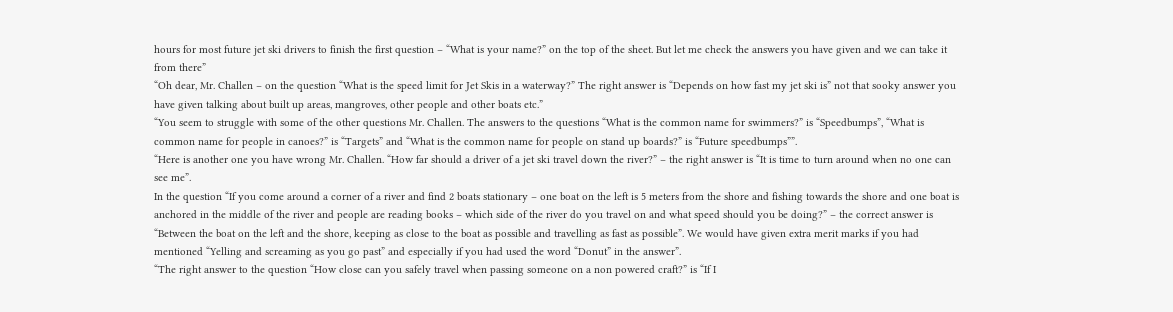hours for most future jet ski drivers to finish the first question – “What is your name?” on the top of the sheet. But let me check the answers you have given and we can take it from there”
“Oh dear, Mr. Challen – on the question “What is the speed limit for Jet Skis in a waterway?” The right answer is “Depends on how fast my jet ski is” not that sooky answer you have given talking about built up areas, mangroves, other people and other boats etc.”
“You seem to struggle with some of the other questions Mr. Challen. The answers to the questions “What is the common name for swimmers?” is “Speedbumps”, “What is common name for people in canoes?” is “Targets” and “What is the common name for people on stand up boards?” is “Future speedbumps””.
“Here is another one you have wrong Mr. Challen. “How far should a driver of a jet ski travel down the river?” – the right answer is “It is time to turn around when no one can see me”.
In the question “If you come around a corner of a river and find 2 boats stationary – one boat on the left is 5 meters from the shore and fishing towards the shore and one boat is anchored in the middle of the river and people are reading books – which side of the river do you travel on and what speed should you be doing?” – the correct answer is “Between the boat on the left and the shore, keeping as close to the boat as possible and travelling as fast as possible”. We would have given extra merit marks if you had mentioned “Yelling and screaming as you go past” and especially if you had used the word “Donut” in the answer”.
“The right answer to the question “How close can you safely travel when passing someone on a non powered craft?” is “If I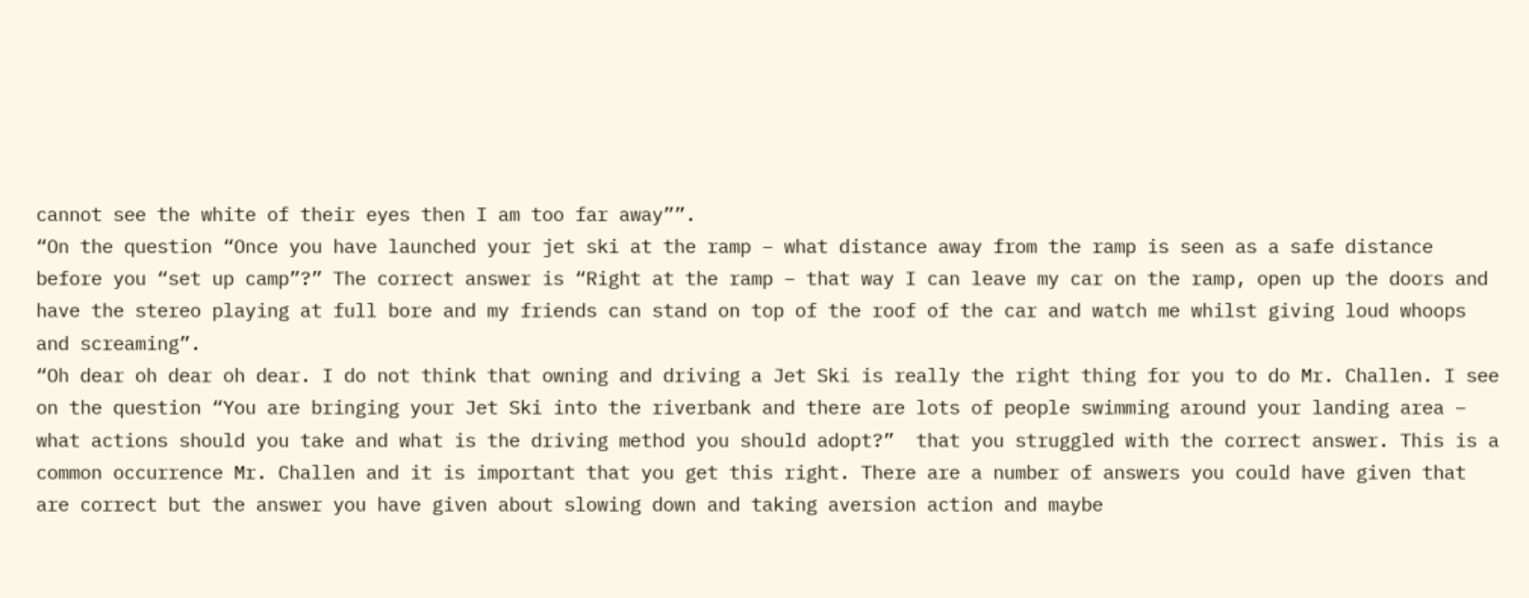cannot see the white of their eyes then I am too far away””.
“On the question “Once you have launched your jet ski at the ramp – what distance away from the ramp is seen as a safe distance before you “set up camp”?” The correct answer is “Right at the ramp – that way I can leave my car on the ramp, open up the doors and have the stereo playing at full bore and my friends can stand on top of the roof of the car and watch me whilst giving loud whoops and screaming”.
“Oh dear oh dear oh dear. I do not think that owning and driving a Jet Ski is really the right thing for you to do Mr. Challen. I see on the question “You are bringing your Jet Ski into the riverbank and there are lots of people swimming around your landing area – what actions should you take and what is the driving method you should adopt?”  that you struggled with the correct answer. This is a common occurrence Mr. Challen and it is important that you get this right. There are a number of answers you could have given that are correct but the answer you have given about slowing down and taking aversion action and maybe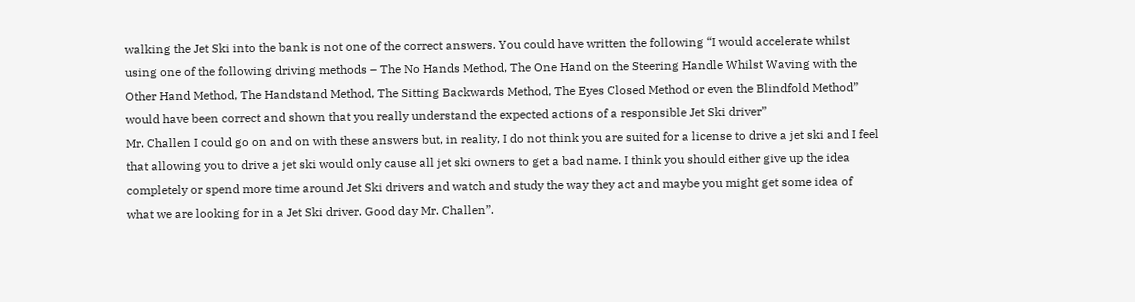walking the Jet Ski into the bank is not one of the correct answers. You could have written the following “I would accelerate whilst using one of the following driving methods – The No Hands Method, The One Hand on the Steering Handle Whilst Waving with the Other Hand Method, The Handstand Method, The Sitting Backwards Method, The Eyes Closed Method or even the Blindfold Method” would have been correct and shown that you really understand the expected actions of a responsible Jet Ski driver”
Mr. Challen I could go on and on with these answers but, in reality, I do not think you are suited for a license to drive a jet ski and I feel that allowing you to drive a jet ski would only cause all jet ski owners to get a bad name. I think you should either give up the idea completely or spend more time around Jet Ski drivers and watch and study the way they act and maybe you might get some idea of what we are looking for in a Jet Ski driver. Good day Mr. Challen”.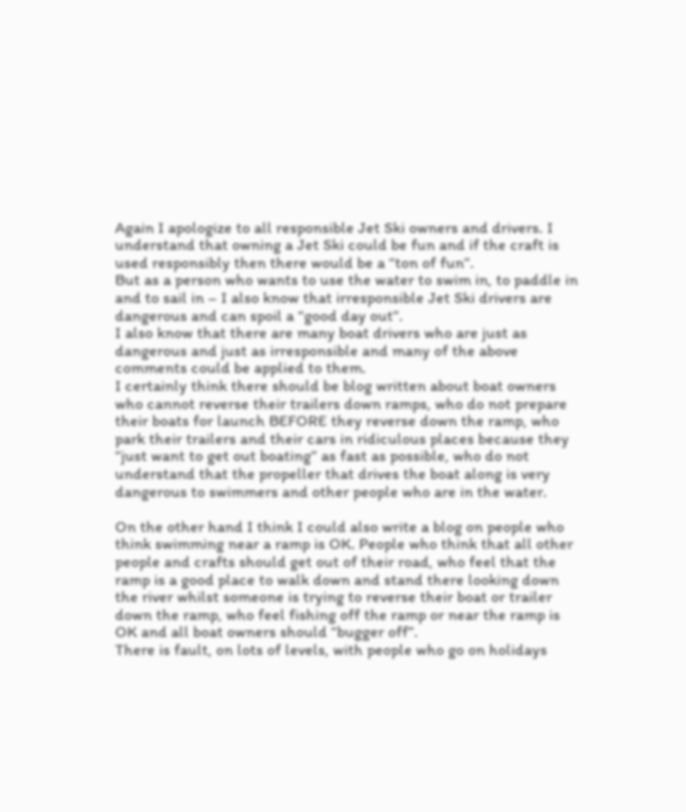Again I apologize to all responsible Jet Ski owners and drivers. I understand that owning a Jet Ski could be fun and if the craft is used responsibly then there would be a “ton of fun”.
But as a person who wants to use the water to swim in, to paddle in and to sail in – I also know that irresponsible Jet Ski drivers are dangerous and can spoil a “good day out”.
I also know that there are many boat drivers who are just as dangerous and just as irresponsible and many of the above comments could be applied to them.
I certainly think there should be blog written about boat owners who cannot reverse their trailers down ramps, who do not prepare their boats for launch BEFORE they reverse down the ramp, who park their trailers and their cars in ridiculous places because they “just want to get out boating” as fast as possible, who do not understand that the propeller that drives the boat along is very dangerous to swimmers and other people who are in the water.

On the other hand I think I could also write a blog on people who think swimming near a ramp is OK. People who think that all other people and crafts should get out of their road, who feel that the ramp is a good place to walk down and stand there looking down the river whilst someone is trying to reverse their boat or trailer down the ramp, who feel fishing off the ramp or near the ramp is OK and all boat owners should “bugger off”.
There is fault, on lots of levels, with people who go on holidays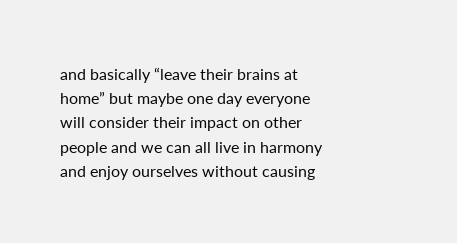and basically “leave their brains at home” but maybe one day everyone will consider their impact on other people and we can all live in harmony and enjoy ourselves without causing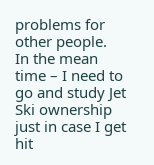problems for other people.
In the mean time – I need to go and study Jet Ski ownership just in case I get hit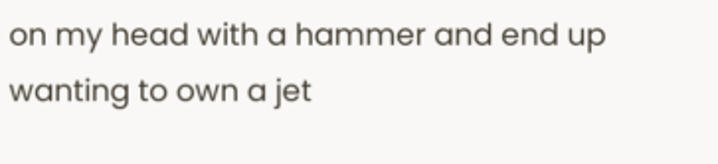on my head with a hammer and end up wanting to own a jet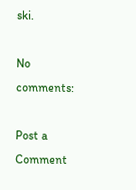ski.

No comments:

Post a Comment